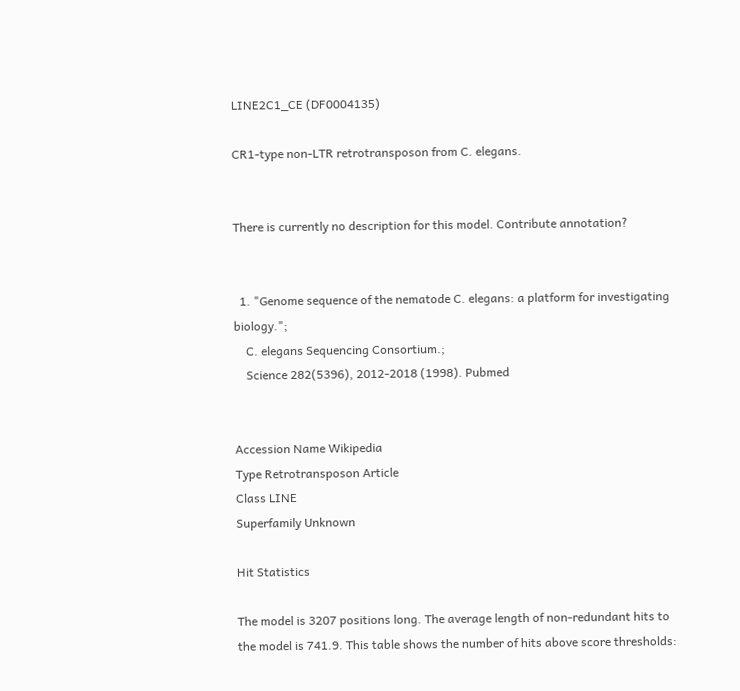LINE2C1_CE (DF0004135)

CR1-type non-LTR retrotransposon from C. elegans.


There is currently no description for this model. Contribute annotation?


  1. "Genome sequence of the nematode C. elegans: a platform for investigating biology.";
    C. elegans Sequencing Consortium.;
    Science 282(5396), 2012-2018 (1998). Pubmed


Accession Name Wikipedia
Type Retrotransposon Article
Class LINE
Superfamily Unknown

Hit Statistics

The model is 3207 positions long. The average length of non-redundant hits to the model is 741.9. This table shows the number of hits above score thresholds: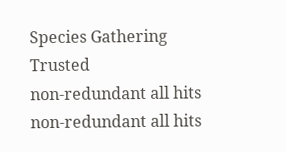Species Gathering Trusted
non-redundant all hits non-redundant all hits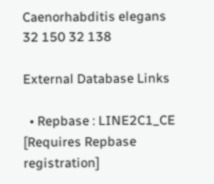Caenorhabditis elegans 32 150 32 138

External Database Links

  • Repbase : LINE2C1_CE [Requires Repbase registration]